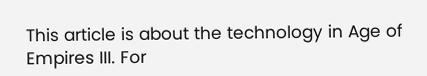This article is about the technology in Age of Empires III. For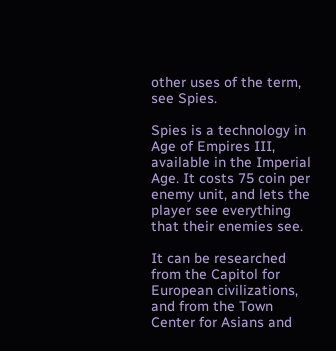other uses of the term, see Spies.

Spies is a technology in Age of Empires III, available in the Imperial Age. It costs 75 coin per enemy unit, and lets the player see everything that their enemies see.

It can be researched from the Capitol for European civilizations, and from the Town Center for Asians and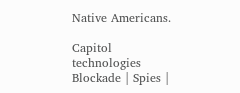Native Americans.

Capitol technologies
Blockade | Spies |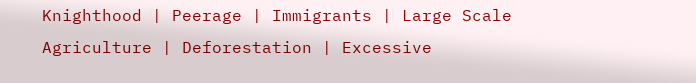Knighthood | Peerage | Immigrants | Large Scale Agriculture | Deforestation | Excessive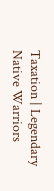Taxation | Legendary Native Warriors